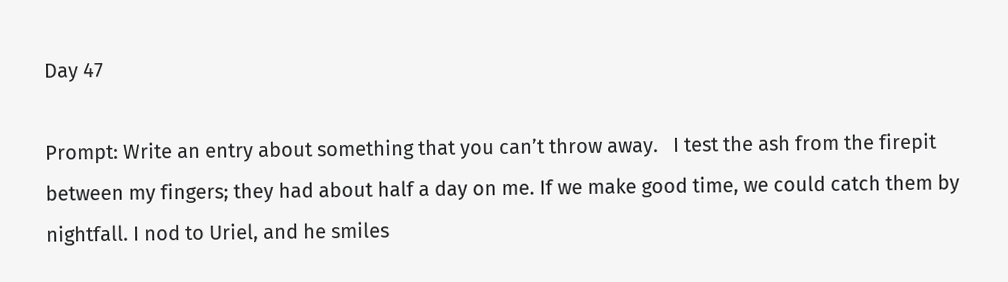Day 47

Prompt: Write an entry about something that you can’t throw away.   I test the ash from the firepit between my fingers; they had about half a day on me. If we make good time, we could catch them by nightfall. I nod to Uriel, and he smiles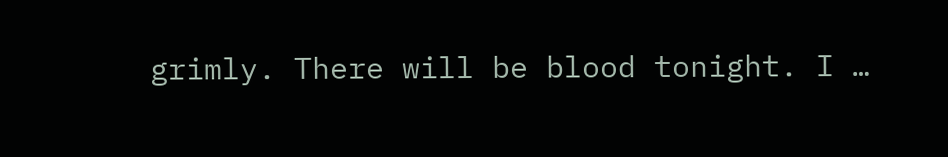grimly. There will be blood tonight. I …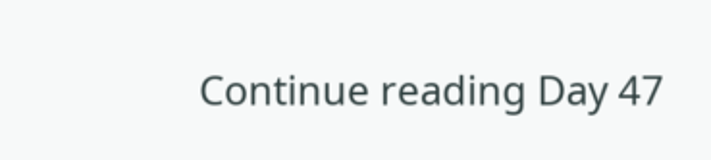Continue reading Day 47